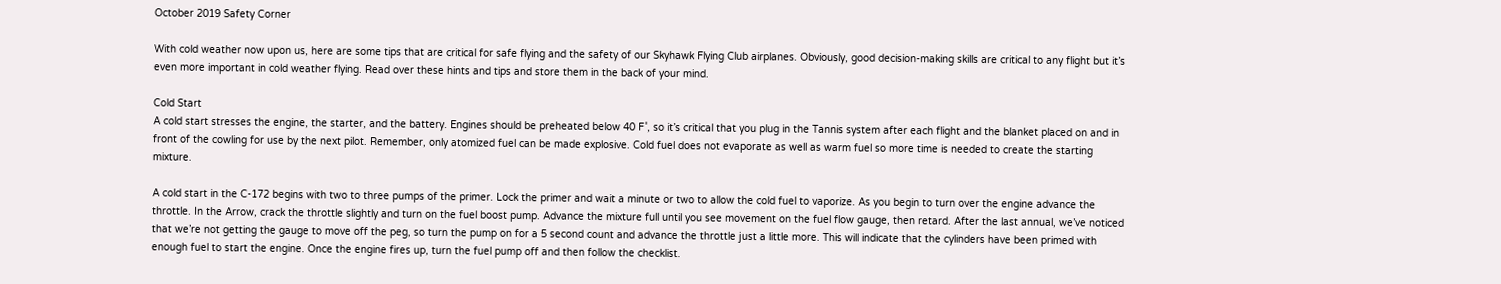October 2019 Safety Corner

With cold weather now upon us, here are some tips that are critical for safe flying and the safety of our Skyhawk Flying Club airplanes. Obviously, good decision-making skills are critical to any flight but it’s even more important in cold weather flying. Read over these hints and tips and store them in the back of your mind.

Cold Start
A cold start stresses the engine, the starter, and the battery. Engines should be preheated below 40 F˚, so it’s critical that you plug in the Tannis system after each flight and the blanket placed on and in front of the cowling for use by the next pilot. Remember, only atomized fuel can be made explosive. Cold fuel does not evaporate as well as warm fuel so more time is needed to create the starting mixture.

A cold start in the C-172 begins with two to three pumps of the primer. Lock the primer and wait a minute or two to allow the cold fuel to vaporize. As you begin to turn over the engine advance the throttle. In the Arrow, crack the throttle slightly and turn on the fuel boost pump. Advance the mixture full until you see movement on the fuel flow gauge, then retard. After the last annual, we’ve noticed that we’re not getting the gauge to move off the peg, so turn the pump on for a 5 second count and advance the throttle just a little more. This will indicate that the cylinders have been primed with enough fuel to start the engine. Once the engine fires up, turn the fuel pump off and then follow the checklist.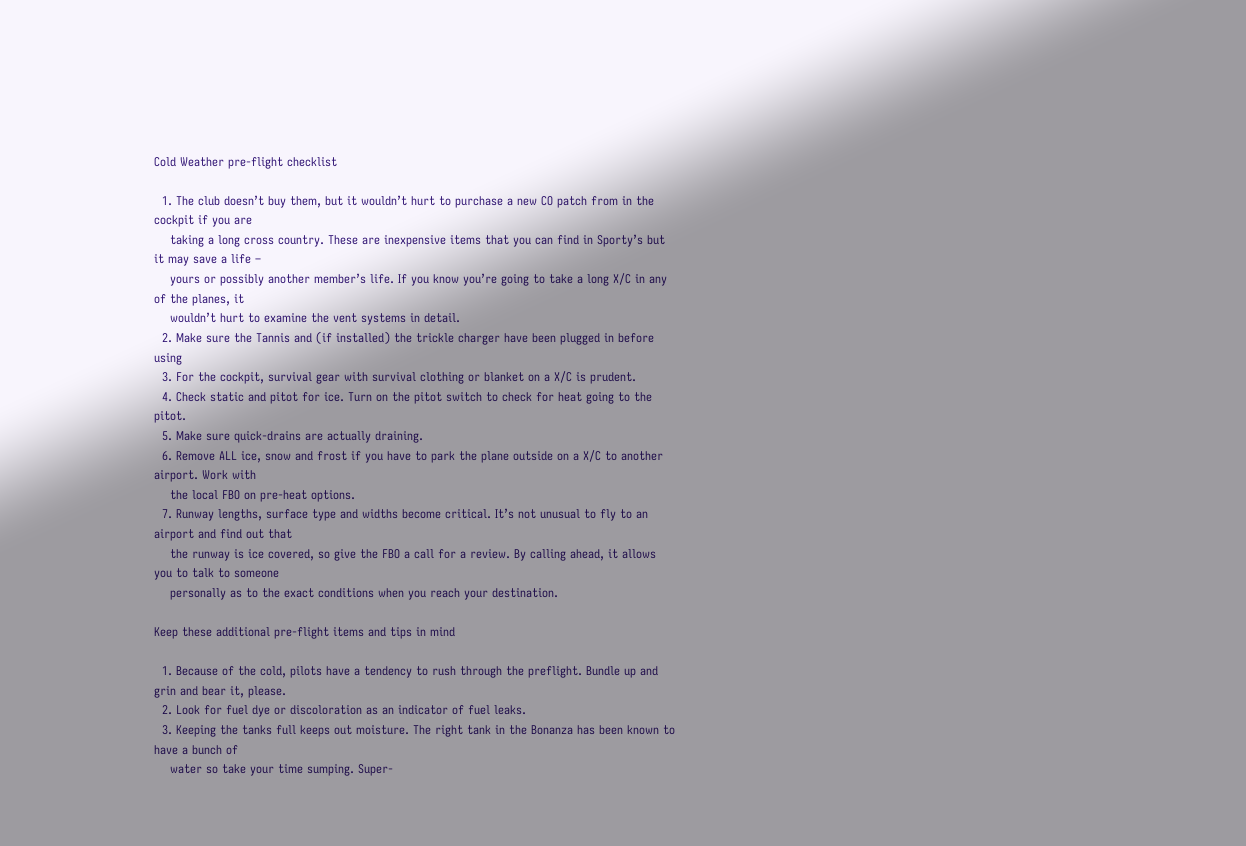Cold Weather pre-flight checklist

  1. The club doesn’t buy them, but it wouldn’t hurt to purchase a new CO patch from in the cockpit if you are
    taking a long cross country. These are inexpensive items that you can find in Sporty’s but it may save a life –
    yours or possibly another member’s life. If you know you’re going to take a long X/C in any of the planes, it
    wouldn’t hurt to examine the vent systems in detail.
  2. Make sure the Tannis and (if installed) the trickle charger have been plugged in before using
  3. For the cockpit, survival gear with survival clothing or blanket on a X/C is prudent.
  4. Check static and pitot for ice. Turn on the pitot switch to check for heat going to the pitot.
  5. Make sure quick-drains are actually draining.
  6. Remove ALL ice, snow and frost if you have to park the plane outside on a X/C to another airport. Work with
    the local FBO on pre-heat options.
  7. Runway lengths, surface type and widths become critical. It’s not unusual to fly to an airport and find out that
    the runway is ice covered, so give the FBO a call for a review. By calling ahead, it allows you to talk to someone
    personally as to the exact conditions when you reach your destination.

Keep these additional pre-flight items and tips in mind

  1. Because of the cold, pilots have a tendency to rush through the preflight. Bundle up and grin and bear it, please.
  2. Look for fuel dye or discoloration as an indicator of fuel leaks.
  3. Keeping the tanks full keeps out moisture. The right tank in the Bonanza has been known to have a bunch of
    water so take your time sumping. Super-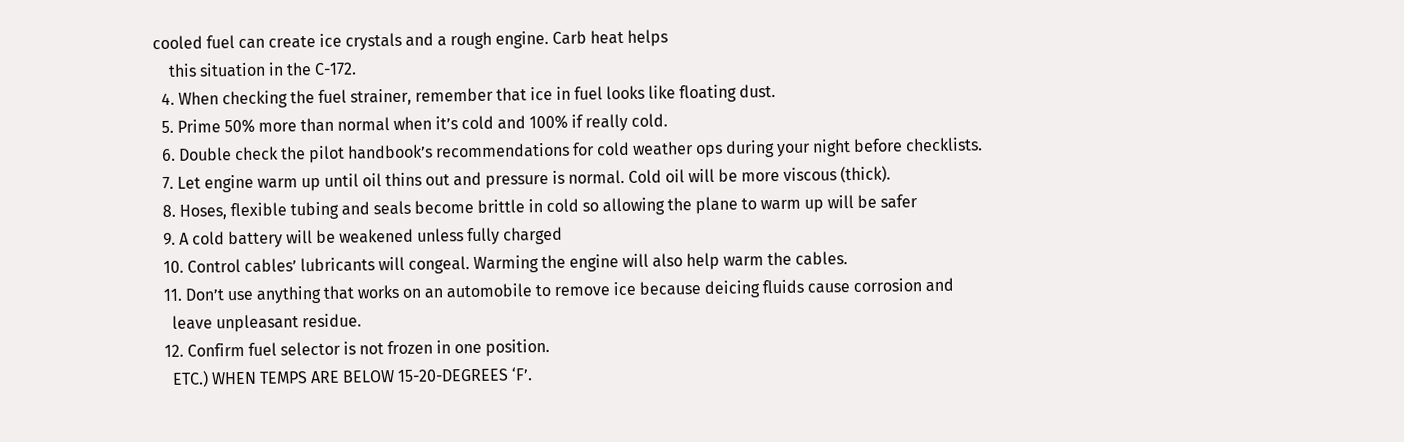cooled fuel can create ice crystals and a rough engine. Carb heat helps
    this situation in the C-172.
  4. When checking the fuel strainer, remember that ice in fuel looks like floating dust.
  5. Prime 50% more than normal when it’s cold and 100% if really cold.
  6. Double check the pilot handbook’s recommendations for cold weather ops during your night before checklists.
  7. Let engine warm up until oil thins out and pressure is normal. Cold oil will be more viscous (thick).
  8. Hoses, flexible tubing and seals become brittle in cold so allowing the plane to warm up will be safer
  9. A cold battery will be weakened unless fully charged
  10. Control cables’ lubricants will congeal. Warming the engine will also help warm the cables.
  11. Don’t use anything that works on an automobile to remove ice because deicing fluids cause corrosion and
    leave unpleasant residue.
  12. Confirm fuel selector is not frozen in one position.
    ETC.) WHEN TEMPS ARE BELOW 15-20-DEGREES ‘F’.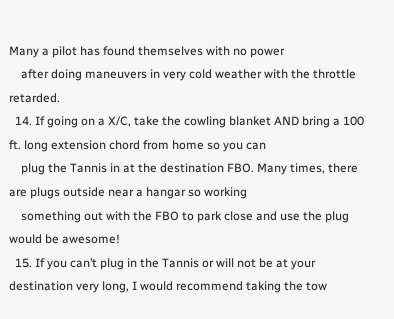Many a pilot has found themselves with no power
    after doing maneuvers in very cold weather with the throttle retarded.
  14. If going on a X/C, take the cowling blanket AND bring a 100 ft. long extension chord from home so you can
    plug the Tannis in at the destination FBO. Many times, there are plugs outside near a hangar so working
    something out with the FBO to park close and use the plug would be awesome!
  15. If you can’t plug in the Tannis or will not be at your destination very long, I would recommend taking the tow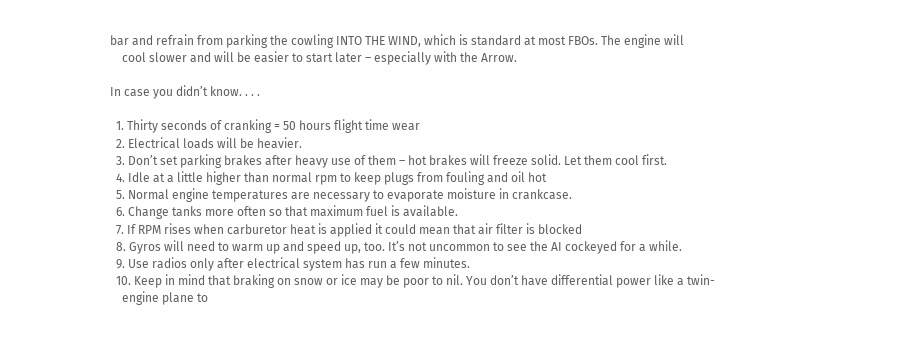bar and refrain from parking the cowling INTO THE WIND, which is standard at most FBOs. The engine will
    cool slower and will be easier to start later – especially with the Arrow.

In case you didn’t know. . . .

  1. Thirty seconds of cranking = 50 hours flight time wear
  2. Electrical loads will be heavier.
  3. Don’t set parking brakes after heavy use of them – hot brakes will freeze solid. Let them cool first.
  4. Idle at a little higher than normal rpm to keep plugs from fouling and oil hot
  5. Normal engine temperatures are necessary to evaporate moisture in crankcase.
  6. Change tanks more often so that maximum fuel is available.
  7. If RPM rises when carburetor heat is applied it could mean that air filter is blocked
  8. Gyros will need to warm up and speed up, too. It’s not uncommon to see the AI cockeyed for a while.
  9. Use radios only after electrical system has run a few minutes.
  10. Keep in mind that braking on snow or ice may be poor to nil. You don’t have differential power like a twin-
    engine plane to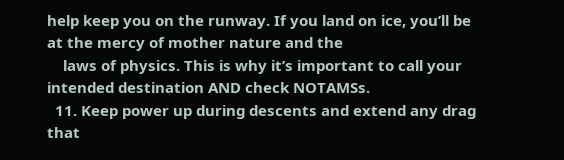help keep you on the runway. If you land on ice, you’ll be at the mercy of mother nature and the
    laws of physics. This is why it’s important to call your intended destination AND check NOTAMSs.
  11. Keep power up during descents and extend any drag that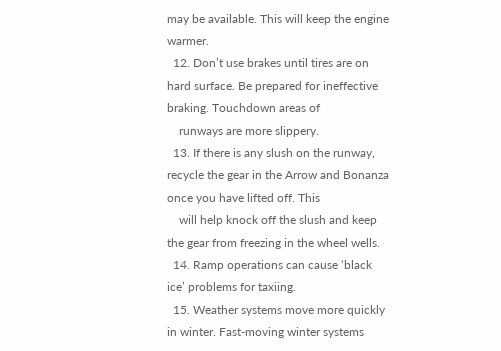may be available. This will keep the engine warmer.
  12. Don’t use brakes until tires are on hard surface. Be prepared for ineffective braking. Touchdown areas of
    runways are more slippery.
  13. If there is any slush on the runway, recycle the gear in the Arrow and Bonanza once you have lifted off. This
    will help knock off the slush and keep the gear from freezing in the wheel wells.
  14. Ramp operations can cause ‘black ice’ problems for taxiing.
  15. Weather systems move more quickly in winter. Fast-moving winter systems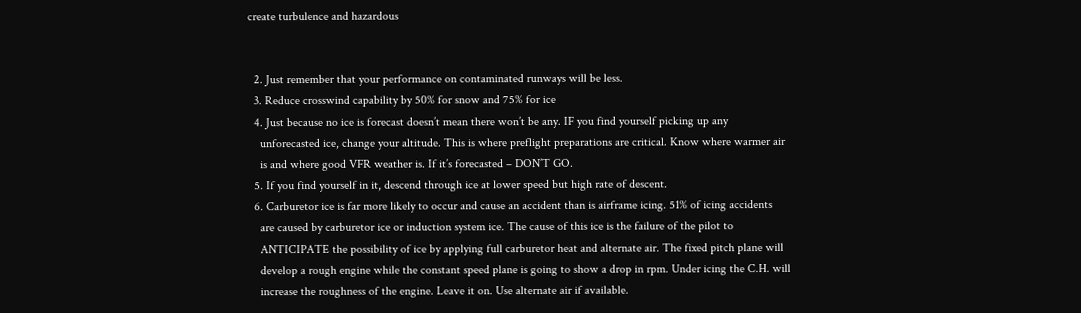create turbulence and hazardous


  2. Just remember that your performance on contaminated runways will be less.
  3. Reduce crosswind capability by 50% for snow and 75% for ice
  4. Just because no ice is forecast doesn’t mean there won’t be any. IF you find yourself picking up any
    unforecasted ice, change your altitude. This is where preflight preparations are critical. Know where warmer air
    is and where good VFR weather is. If it’s forecasted – DON’T GO.
  5. If you find yourself in it, descend through ice at lower speed but high rate of descent.
  6. Carburetor ice is far more likely to occur and cause an accident than is airframe icing. 51% of icing accidents
    are caused by carburetor ice or induction system ice. The cause of this ice is the failure of the pilot to
    ANTICIPATE the possibility of ice by applying full carburetor heat and alternate air. The fixed pitch plane will
    develop a rough engine while the constant speed plane is going to show a drop in rpm. Under icing the C.H. will
    increase the roughness of the engine. Leave it on. Use alternate air if available.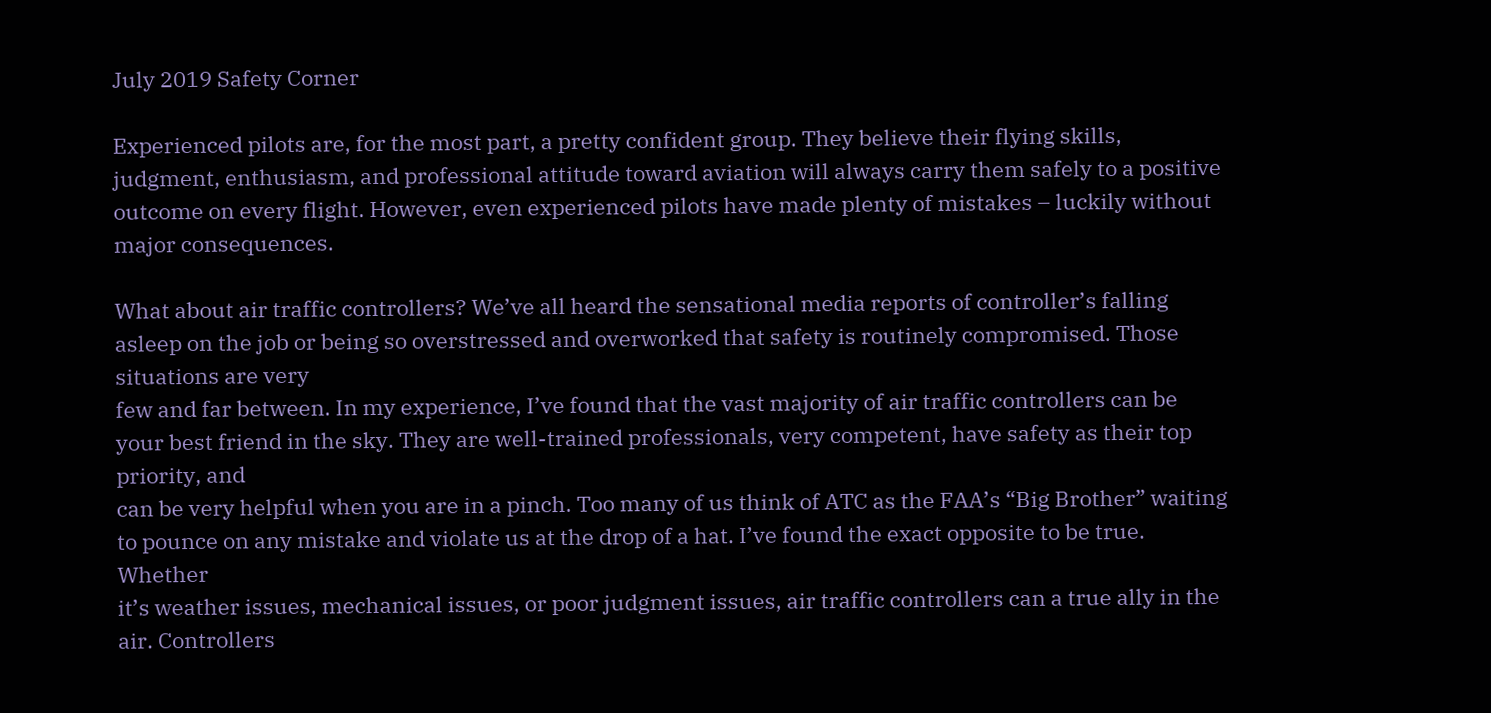July 2019 Safety Corner

Experienced pilots are, for the most part, a pretty confident group. They believe their flying skills, judgment, enthusiasm, and professional attitude toward aviation will always carry them safely to a positive outcome on every flight. However, even experienced pilots have made plenty of mistakes – luckily without major consequences.

What about air traffic controllers? We’ve all heard the sensational media reports of controller’s falling asleep on the job or being so overstressed and overworked that safety is routinely compromised. Those situations are very
few and far between. In my experience, I’ve found that the vast majority of air traffic controllers can be your best friend in the sky. They are well-trained professionals, very competent, have safety as their top priority, and
can be very helpful when you are in a pinch. Too many of us think of ATC as the FAA’s “Big Brother” waiting to pounce on any mistake and violate us at the drop of a hat. I’ve found the exact opposite to be true. Whether
it’s weather issues, mechanical issues, or poor judgment issues, air traffic controllers can a true ally in the air. Controllers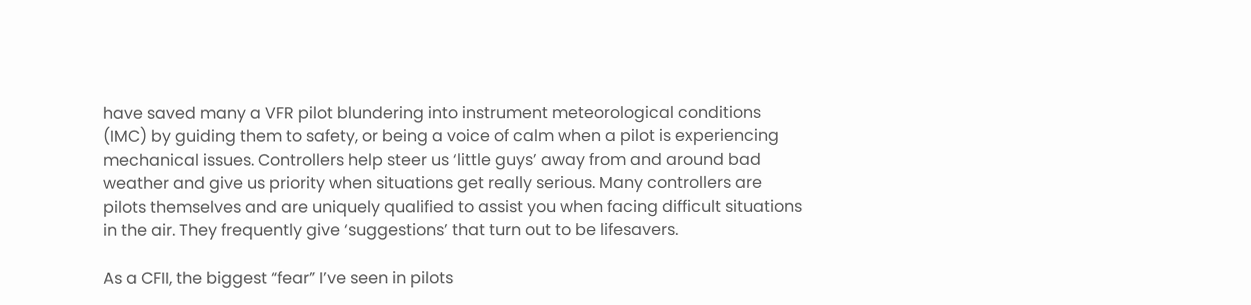have saved many a VFR pilot blundering into instrument meteorological conditions (IMC) by guiding them to safety, or being a voice of calm when a pilot is experiencing mechanical issues. Controllers help steer us ‘little guys’ away from and around bad weather and give us priority when situations get really serious. Many controllers are pilots themselves and are uniquely qualified to assist you when facing difficult situations in the air. They frequently give ‘suggestions’ that turn out to be lifesavers.

As a CFII, the biggest “fear” I’ve seen in pilots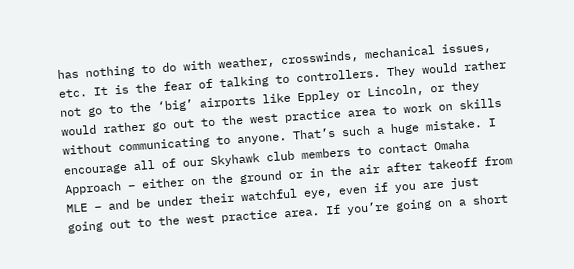has nothing to do with weather, crosswinds, mechanical issues, etc. It is the fear of talking to controllers. They would rather not go to the ‘big’ airports like Eppley or Lincoln, or they would rather go out to the west practice area to work on skills without communicating to anyone. That’s such a huge mistake. I encourage all of our Skyhawk club members to contact Omaha Approach – either on the ground or in the air after takeoff from MLE – and be under their watchful eye, even if you are just going out to the west practice area. If you’re going on a short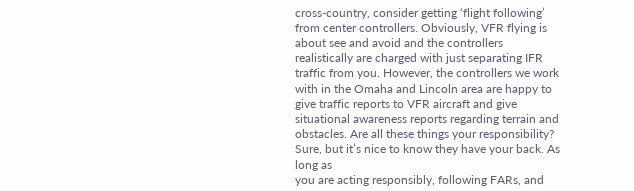cross-country, consider getting ‘flight following’ from center controllers. Obviously, VFR flying is about see and avoid and the controllers realistically are charged with just separating IFR traffic from you. However, the controllers we work with in the Omaha and Lincoln area are happy to give traffic reports to VFR aircraft and give situational awareness reports regarding terrain and obstacles. Are all these things your responsibility? Sure, but it’s nice to know they have your back. As long as
you are acting responsibly, following FARs, and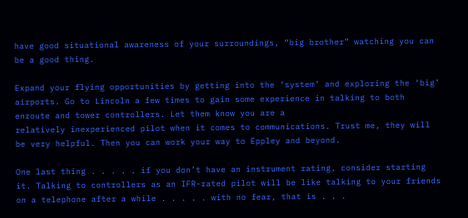have good situational awareness of your surroundings, “big brother” watching you can be a good thing.

Expand your flying opportunities by getting into the ‘system’ and exploring the ‘big’ airports. Go to Lincoln a few times to gain some experience in talking to both enroute and tower controllers. Let them know you are a
relatively inexperienced pilot when it comes to communications. Trust me, they will be very helpful. Then you can work your way to Eppley and beyond.

One last thing . . . . . if you don’t have an instrument rating, consider starting it. Talking to controllers as an IFR-rated pilot will be like talking to your friends on a telephone after a while . . . . . with no fear, that is . . .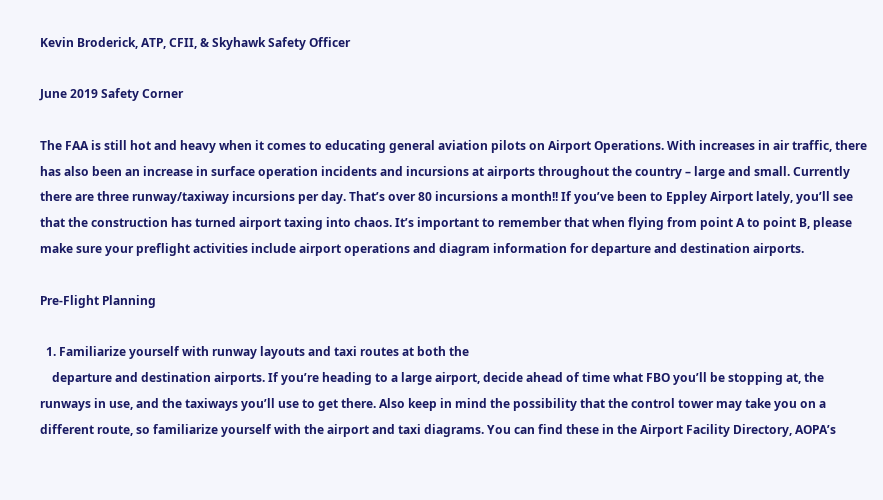Kevin Broderick, ATP, CFII, & Skyhawk Safety Officer

June 2019 Safety Corner

The FAA is still hot and heavy when it comes to educating general aviation pilots on Airport Operations. With increases in air traffic, there has also been an increase in surface operation incidents and incursions at airports throughout the country – large and small. Currently there are three runway/taxiway incursions per day. That’s over 80 incursions a month!! If you’ve been to Eppley Airport lately, you’ll see that the construction has turned airport taxing into chaos. It’s important to remember that when flying from point A to point B, please make sure your preflight activities include airport operations and diagram information for departure and destination airports.

Pre-Flight Planning

  1. Familiarize yourself with runway layouts and taxi routes at both the
    departure and destination airports. If you’re heading to a large airport, decide ahead of time what FBO you’ll be stopping at, the runways in use, and the taxiways you’ll use to get there. Also keep in mind the possibility that the control tower may take you on a different route, so familiarize yourself with the airport and taxi diagrams. You can find these in the Airport Facility Directory, AOPA’s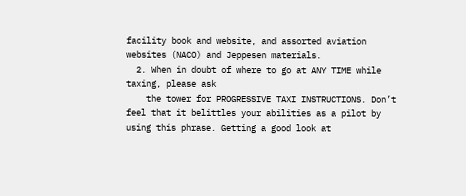facility book and website, and assorted aviation websites (NACO) and Jeppesen materials.
  2. When in doubt of where to go at ANY TIME while taxing, please ask
    the tower for PROGRESSIVE TAXI INSTRUCTIONS. Don’t feel that it belittles your abilities as a pilot by using this phrase. Getting a good look at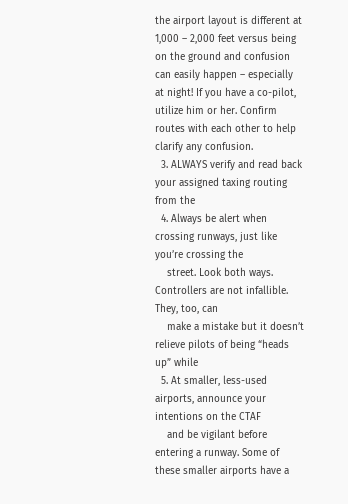the airport layout is different at 1,000 – 2,000 feet versus being on the ground and confusion can easily happen – especially at night! If you have a co-pilot, utilize him or her. Confirm routes with each other to help clarify any confusion.
  3. ALWAYS verify and read back your assigned taxing routing from the
  4. Always be alert when crossing runways, just like you’re crossing the
    street. Look both ways. Controllers are not infallible. They, too, can
    make a mistake but it doesn’t relieve pilots of being “heads up” while
  5. At smaller, less-used airports, announce your intentions on the CTAF
    and be vigilant before entering a runway. Some of these smaller airports have a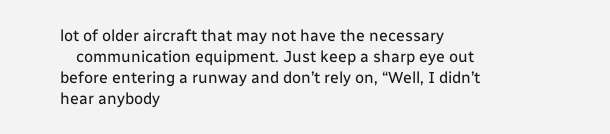lot of older aircraft that may not have the necessary
    communication equipment. Just keep a sharp eye out before entering a runway and don’t rely on, “Well, I didn’t hear anybody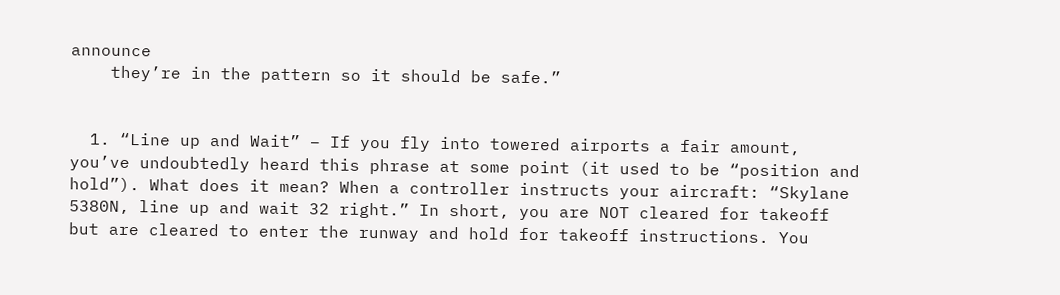announce
    they’re in the pattern so it should be safe.”


  1. “Line up and Wait” – If you fly into towered airports a fair amount, you’ve undoubtedly heard this phrase at some point (it used to be “position and hold”). What does it mean? When a controller instructs your aircraft: “Skylane 5380N, line up and wait 32 right.” In short, you are NOT cleared for takeoff but are cleared to enter the runway and hold for takeoff instructions. You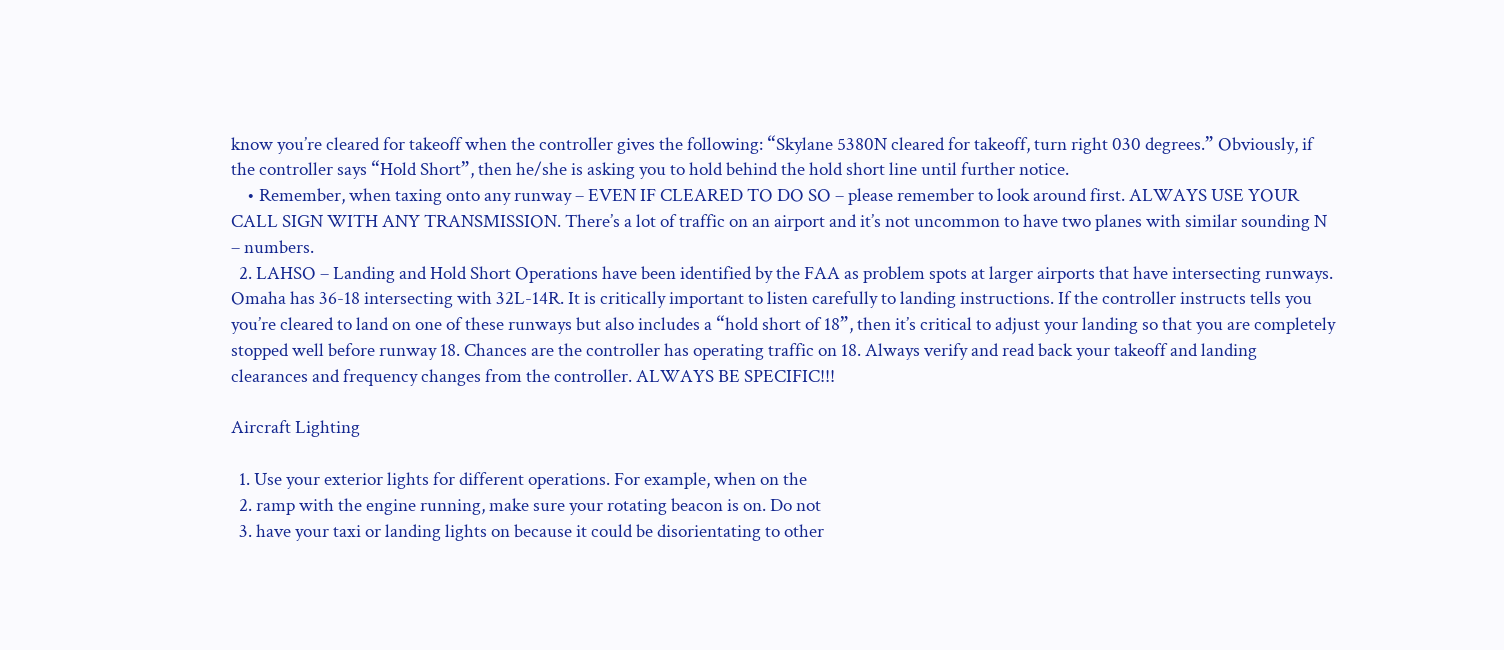know you’re cleared for takeoff when the controller gives the following: “Skylane 5380N cleared for takeoff, turn right 030 degrees.” Obviously, if the controller says “Hold Short”, then he/she is asking you to hold behind the hold short line until further notice.
    • Remember, when taxing onto any runway – EVEN IF CLEARED TO DO SO – please remember to look around first. ALWAYS USE YOUR CALL SIGN WITH ANY TRANSMISSION. There’s a lot of traffic on an airport and it’s not uncommon to have two planes with similar sounding N – numbers.
  2. LAHSO – Landing and Hold Short Operations have been identified by the FAA as problem spots at larger airports that have intersecting runways. Omaha has 36-18 intersecting with 32L-14R. It is critically important to listen carefully to landing instructions. If the controller instructs tells you you’re cleared to land on one of these runways but also includes a “hold short of 18”, then it’s critical to adjust your landing so that you are completely stopped well before runway 18. Chances are the controller has operating traffic on 18. Always verify and read back your takeoff and landing clearances and frequency changes from the controller. ALWAYS BE SPECIFIC!!!

Aircraft Lighting

  1. Use your exterior lights for different operations. For example, when on the
  2. ramp with the engine running, make sure your rotating beacon is on. Do not
  3. have your taxi or landing lights on because it could be disorientating to other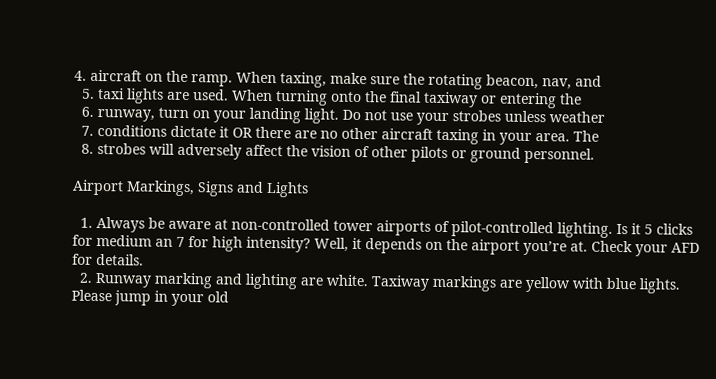4. aircraft on the ramp. When taxing, make sure the rotating beacon, nav, and
  5. taxi lights are used. When turning onto the final taxiway or entering the
  6. runway, turn on your landing light. Do not use your strobes unless weather
  7. conditions dictate it OR there are no other aircraft taxing in your area. The
  8. strobes will adversely affect the vision of other pilots or ground personnel.

Airport Markings, Signs and Lights

  1. Always be aware at non-controlled tower airports of pilot-controlled lighting. Is it 5 clicks for medium an 7 for high intensity? Well, it depends on the airport you’re at. Check your AFD for details.
  2. Runway marking and lighting are white. Taxiway markings are yellow with blue lights. Please jump in your old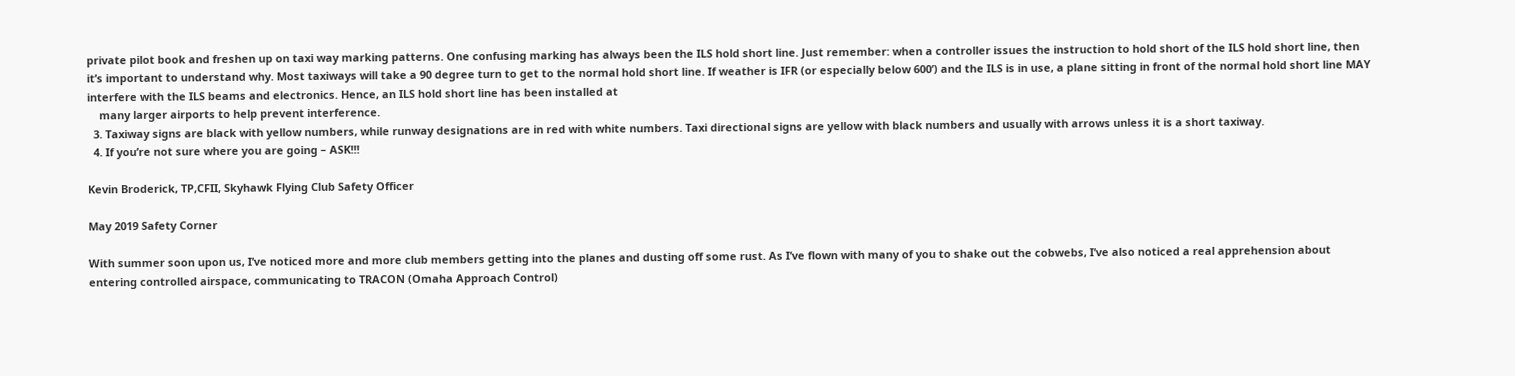private pilot book and freshen up on taxi way marking patterns. One confusing marking has always been the ILS hold short line. Just remember: when a controller issues the instruction to hold short of the ILS hold short line, then it’s important to understand why. Most taxiways will take a 90 degree turn to get to the normal hold short line. If weather is IFR (or especially below 600’) and the ILS is in use, a plane sitting in front of the normal hold short line MAY interfere with the ILS beams and electronics. Hence, an ILS hold short line has been installed at
    many larger airports to help prevent interference.
  3. Taxiway signs are black with yellow numbers, while runway designations are in red with white numbers. Taxi directional signs are yellow with black numbers and usually with arrows unless it is a short taxiway.
  4. If you’re not sure where you are going – ASK!!!

Kevin Broderick, TP,CFII, Skyhawk Flying Club Safety Officer

May 2019 Safety Corner

With summer soon upon us, I’ve noticed more and more club members getting into the planes and dusting off some rust. As I’ve flown with many of you to shake out the cobwebs, I’ve also noticed a real apprehension about entering controlled airspace, communicating to TRACON (Omaha Approach Control)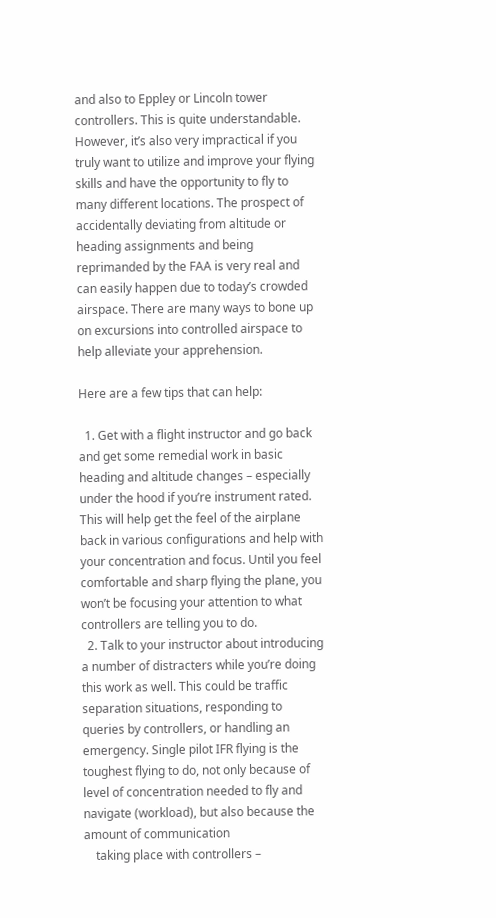and also to Eppley or Lincoln tower controllers. This is quite understandable. However, it’s also very impractical if you truly want to utilize and improve your flying skills and have the opportunity to fly to
many different locations. The prospect of accidentally deviating from altitude or heading assignments and being reprimanded by the FAA is very real and can easily happen due to today’s crowded airspace. There are many ways to bone up on excursions into controlled airspace to help alleviate your apprehension.

Here are a few tips that can help:

  1. Get with a flight instructor and go back and get some remedial work in basic heading and altitude changes – especially under the hood if you’re instrument rated. This will help get the feel of the airplane back in various configurations and help with your concentration and focus. Until you feel comfortable and sharp flying the plane, you won’t be focusing your attention to what controllers are telling you to do.
  2. Talk to your instructor about introducing a number of distracters while you’re doing this work as well. This could be traffic separation situations, responding to queries by controllers, or handling an emergency. Single pilot IFR flying is the toughest flying to do, not only because of level of concentration needed to fly and navigate (workload), but also because the amount of communication
    taking place with controllers –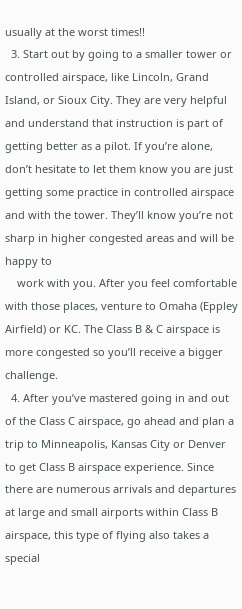usually at the worst times!!
  3. Start out by going to a smaller tower or controlled airspace, like Lincoln, Grand Island, or Sioux City. They are very helpful and understand that instruction is part of getting better as a pilot. If you’re alone, don’t hesitate to let them know you are just getting some practice in controlled airspace and with the tower. They’ll know you’re not sharp in higher congested areas and will be happy to
    work with you. After you feel comfortable with those places, venture to Omaha (Eppley Airfield) or KC. The Class B & C airspace is more congested so you’ll receive a bigger challenge.
  4. After you’ve mastered going in and out of the Class C airspace, go ahead and plan a trip to Minneapolis, Kansas City or Denver to get Class B airspace experience. Since there are numerous arrivals and departures at large and small airports within Class B airspace, this type of flying also takes a special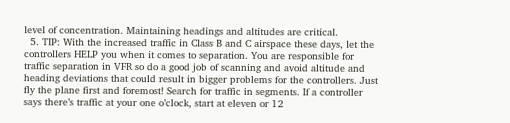level of concentration. Maintaining headings and altitudes are critical.
  5. TIP: With the increased traffic in Class B and C airspace these days, let the controllers HELP you when it comes to separation. You are responsible for traffic separation in VFR so do a good job of scanning and avoid altitude and heading deviations that could result in bigger problems for the controllers. Just fly the plane first and foremost! Search for traffic in segments. If a controller says there’s traffic at your one o’clock, start at eleven or 12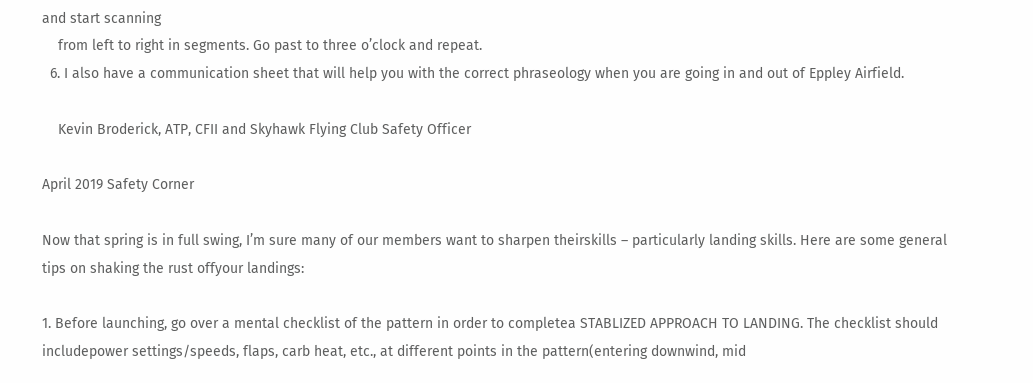and start scanning
    from left to right in segments. Go past to three o’clock and repeat.
  6. I also have a communication sheet that will help you with the correct phraseology when you are going in and out of Eppley Airfield.

    Kevin Broderick, ATP, CFII and Skyhawk Flying Club Safety Officer

April 2019 Safety Corner

Now that spring is in full swing, I’m sure many of our members want to sharpen theirskills – particularly landing skills. Here are some general tips on shaking the rust offyour landings:

1. Before launching, go over a mental checklist of the pattern in order to completea STABLIZED APPROACH TO LANDING. The checklist should includepower settings/speeds, flaps, carb heat, etc., at different points in the pattern(entering downwind, mid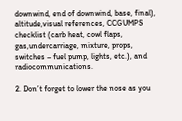downwind, end of downwind, base, final), altitude,visual references, CCGUMPS checklist (carb heat, cowl flaps, gas,undercarriage, mixture, props, switches – fuel pump, lights, etc.), and radiocommunications.

2. Don’t forget to lower the nose as you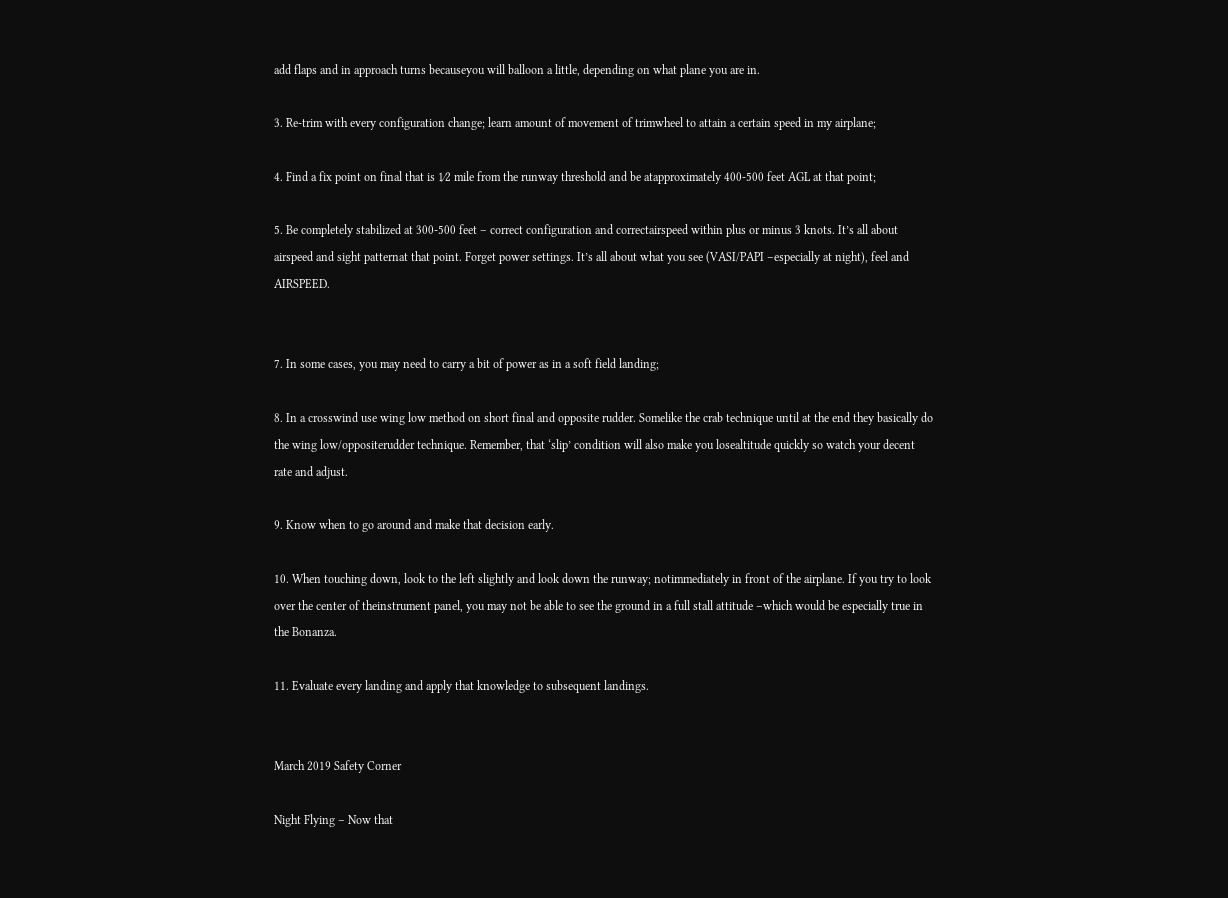add flaps and in approach turns becauseyou will balloon a little, depending on what plane you are in.

3. Re-trim with every configuration change; learn amount of movement of trimwheel to attain a certain speed in my airplane;

4. Find a fix point on final that is 1⁄2 mile from the runway threshold and be atapproximately 400-500 feet AGL at that point;

5. Be completely stabilized at 300-500 feet – correct configuration and correctairspeed within plus or minus 3 knots. It’s all about airspeed and sight patternat that point. Forget power settings. It’s all about what you see (VASI/PAPI –especially at night), feel and AIRSPEED.


7. In some cases, you may need to carry a bit of power as in a soft field landing;

8. In a crosswind use wing low method on short final and opposite rudder. Somelike the crab technique until at the end they basically do the wing low/oppositerudder technique. Remember, that ‘slip’ condition will also make you losealtitude quickly so watch your decent rate and adjust.

9. Know when to go around and make that decision early.

10. When touching down, look to the left slightly and look down the runway; notimmediately in front of the airplane. If you try to look over the center of theinstrument panel, you may not be able to see the ground in a full stall attitude –which would be especially true in the Bonanza.

11. Evaluate every landing and apply that knowledge to subsequent landings.


March 2019 Safety Corner

Night Flying – Now that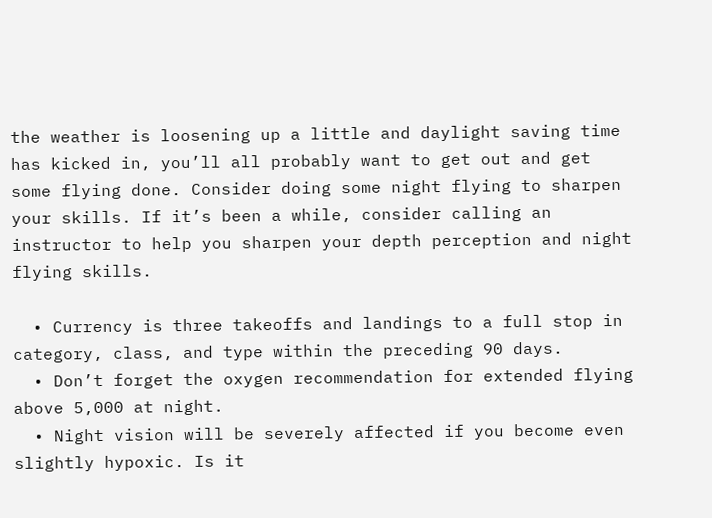the weather is loosening up a little and daylight saving time has kicked in, you’ll all probably want to get out and get some flying done. Consider doing some night flying to sharpen your skills. If it’s been a while, consider calling an instructor to help you sharpen your depth perception and night flying skills.

  • Currency is three takeoffs and landings to a full stop in category, class, and type within the preceding 90 days.
  • Don’t forget the oxygen recommendation for extended flying above 5,000 at night.
  • Night vision will be severely affected if you become even slightly hypoxic. Is it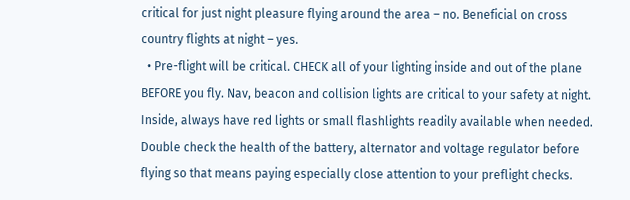critical for just night pleasure flying around the area – no. Beneficial on cross country flights at night – yes.
  • Pre-flight will be critical. CHECK all of your lighting inside and out of the plane BEFORE you fly. Nav, beacon and collision lights are critical to your safety at night. Inside, always have red lights or small flashlights readily available when needed. Double check the health of the battery, alternator and voltage regulator before flying so that means paying especially close attention to your preflight checks.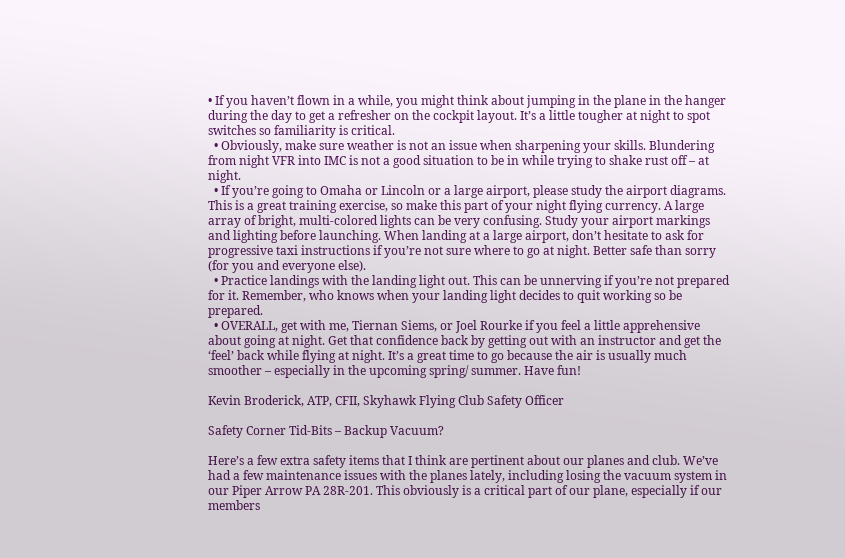• If you haven’t flown in a while, you might think about jumping in the plane in the hanger during the day to get a refresher on the cockpit layout. It’s a little tougher at night to spot switches so familiarity is critical.
  • Obviously, make sure weather is not an issue when sharpening your skills. Blundering from night VFR into IMC is not a good situation to be in while trying to shake rust off – at night.
  • If you’re going to Omaha or Lincoln or a large airport, please study the airport diagrams. This is a great training exercise, so make this part of your night flying currency. A large array of bright, multi-colored lights can be very confusing. Study your airport markings and lighting before launching. When landing at a large airport, don’t hesitate to ask for progressive taxi instructions if you’re not sure where to go at night. Better safe than sorry (for you and everyone else).
  • Practice landings with the landing light out. This can be unnerving if you’re not prepared for it. Remember, who knows when your landing light decides to quit working so be prepared.
  • OVERALL, get with me, Tiernan Siems, or Joel Rourke if you feel a little apprehensive about going at night. Get that confidence back by getting out with an instructor and get the ‘feel’ back while flying at night. It’s a great time to go because the air is usually much smoother – especially in the upcoming spring/ summer. Have fun!

Kevin Broderick, ATP, CFII, Skyhawk Flying Club Safety Officer

Safety Corner Tid-Bits – Backup Vacuum?

Here’s a few extra safety items that I think are pertinent about our planes and club. We’ve had a few maintenance issues with the planes lately, including losing the vacuum system in our Piper Arrow PA 28R-201. This obviously is a critical part of our plane, especially if our members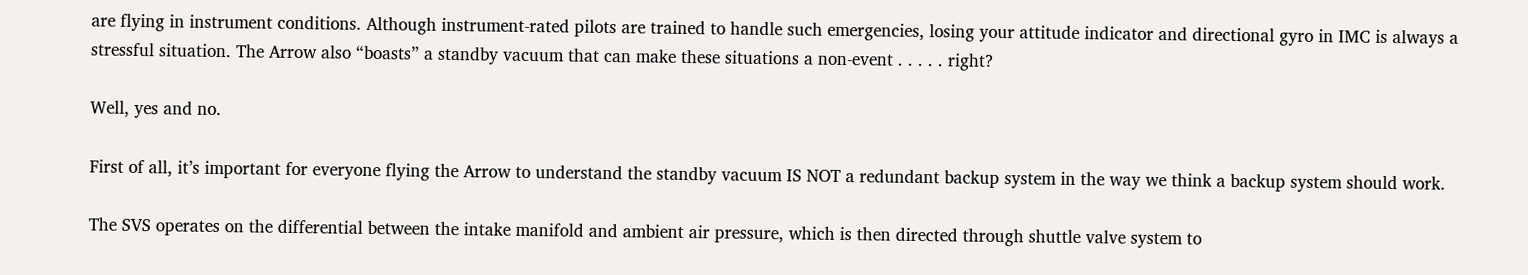are flying in instrument conditions. Although instrument-rated pilots are trained to handle such emergencies, losing your attitude indicator and directional gyro in IMC is always a stressful situation. The Arrow also “boasts” a standby vacuum that can make these situations a non-event . . . . . right?

Well, yes and no.

First of all, it’s important for everyone flying the Arrow to understand the standby vacuum IS NOT a redundant backup system in the way we think a backup system should work.

The SVS operates on the differential between the intake manifold and ambient air pressure, which is then directed through shuttle valve system to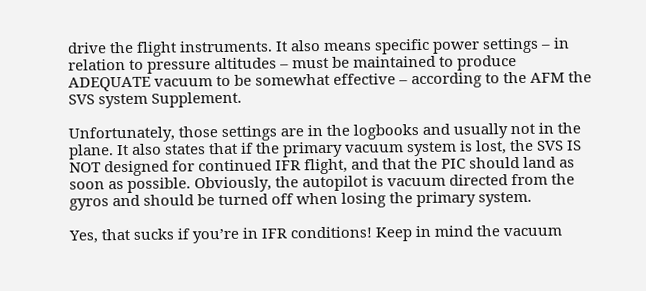drive the flight instruments. It also means specific power settings – in relation to pressure altitudes – must be maintained to produce ADEQUATE vacuum to be somewhat effective – according to the AFM the SVS system Supplement.

Unfortunately, those settings are in the logbooks and usually not in the plane. It also states that if the primary vacuum system is lost, the SVS IS NOT designed for continued IFR flight, and that the PIC should land as soon as possible. Obviously, the autopilot is vacuum directed from the gyros and should be turned off when losing the primary system.

Yes, that sucks if you’re in IFR conditions! Keep in mind the vacuum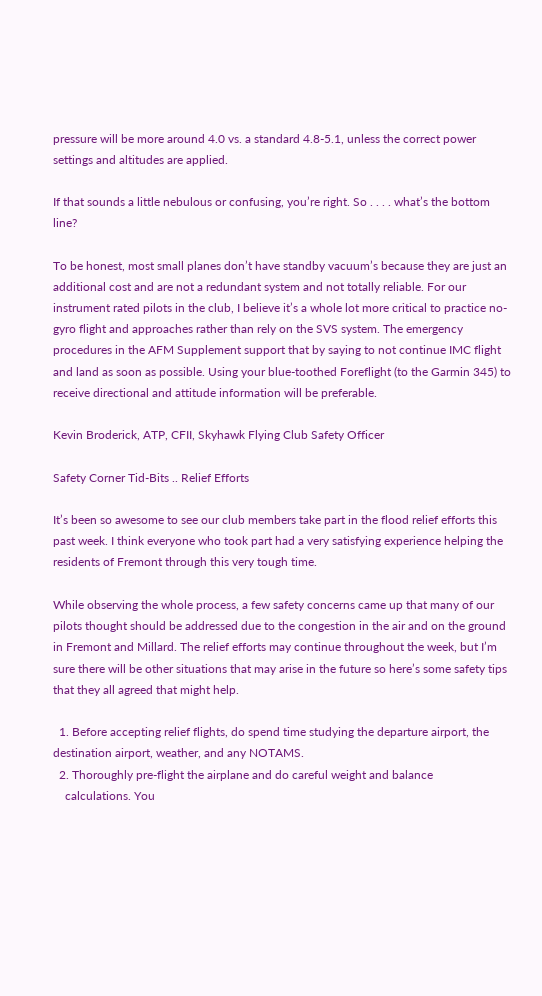pressure will be more around 4.0 vs. a standard 4.8-5.1, unless the correct power settings and altitudes are applied.

If that sounds a little nebulous or confusing, you’re right. So . . . . what’s the bottom line?

To be honest, most small planes don’t have standby vacuum’s because they are just an additional cost and are not a redundant system and not totally reliable. For our instrument rated pilots in the club, I believe it’s a whole lot more critical to practice no-gyro flight and approaches rather than rely on the SVS system. The emergency procedures in the AFM Supplement support that by saying to not continue IMC flight and land as soon as possible. Using your blue-toothed Foreflight (to the Garmin 345) to receive directional and attitude information will be preferable.

Kevin Broderick, ATP, CFII, Skyhawk Flying Club Safety Officer

Safety Corner Tid-Bits .. Relief Efforts

It’s been so awesome to see our club members take part in the flood relief efforts this past week. I think everyone who took part had a very satisfying experience helping the residents of Fremont through this very tough time.

While observing the whole process, a few safety concerns came up that many of our pilots thought should be addressed due to the congestion in the air and on the ground in Fremont and Millard. The relief efforts may continue throughout the week, but I’m sure there will be other situations that may arise in the future so here’s some safety tips that they all agreed that might help.

  1. Before accepting relief flights, do spend time studying the departure airport, the destination airport, weather, and any NOTAMS.
  2. Thoroughly pre-flight the airplane and do careful weight and balance
    calculations. You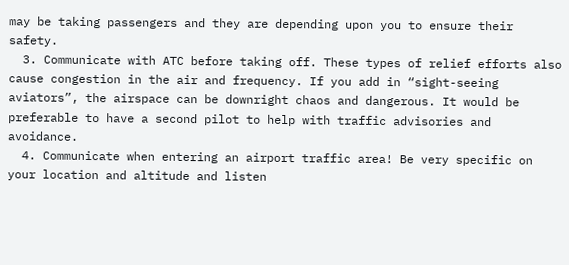may be taking passengers and they are depending upon you to ensure their safety.
  3. Communicate with ATC before taking off. These types of relief efforts also cause congestion in the air and frequency. If you add in “sight-seeing aviators”, the airspace can be downright chaos and dangerous. It would be preferable to have a second pilot to help with traffic advisories and avoidance.
  4. Communicate when entering an airport traffic area! Be very specific on your location and altitude and listen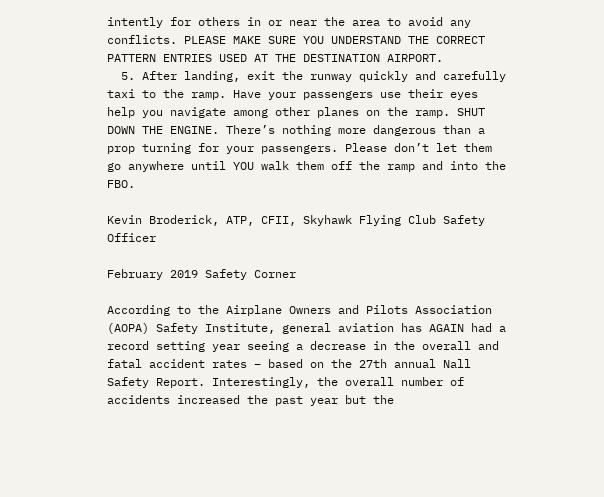intently for others in or near the area to avoid any conflicts. PLEASE MAKE SURE YOU UNDERSTAND THE CORRECT PATTERN ENTRIES USED AT THE DESTINATION AIRPORT.
  5. After landing, exit the runway quickly and carefully taxi to the ramp. Have your passengers use their eyes help you navigate among other planes on the ramp. SHUT DOWN THE ENGINE. There’s nothing more dangerous than a prop turning for your passengers. Please don’t let them go anywhere until YOU walk them off the ramp and into the FBO.

Kevin Broderick, ATP, CFII, Skyhawk Flying Club Safety Officer

February 2019 Safety Corner

According to the Airplane Owners and Pilots Association (AOPA) Safety Institute, general aviation has AGAIN had a record setting year seeing a decrease in the overall and fatal accident rates – based on the 27th annual Nall Safety Report. Interestingly, the overall number of accidents increased the past year but the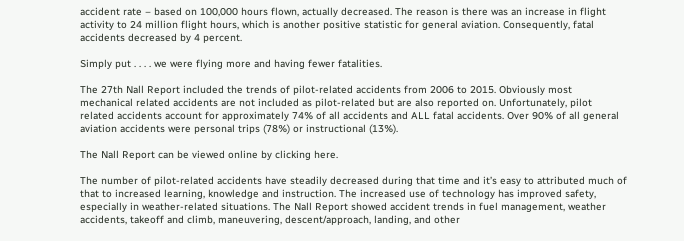accident rate – based on 100,000 hours flown, actually decreased. The reason is there was an increase in flight activity to 24 million flight hours, which is another positive statistic for general aviation. Consequently, fatal accidents decreased by 4 percent.

Simply put . . . . we were flying more and having fewer fatalities.

The 27th Nall Report included the trends of pilot-related accidents from 2006 to 2015. Obviously most mechanical related accidents are not included as pilot-related but are also reported on. Unfortunately, pilot related accidents account for approximately 74% of all accidents and ALL fatal accidents. Over 90% of all general aviation accidents were personal trips (78%) or instructional (13%).

The Nall Report can be viewed online by clicking here.

The number of pilot-related accidents have steadily decreased during that time and it’s easy to attributed much of that to increased learning, knowledge and instruction. The increased use of technology has improved safety, especially in weather-related situations. The Nall Report showed accident trends in fuel management, weather accidents, takeoff and climb, maneuvering, descent/approach, landing, and other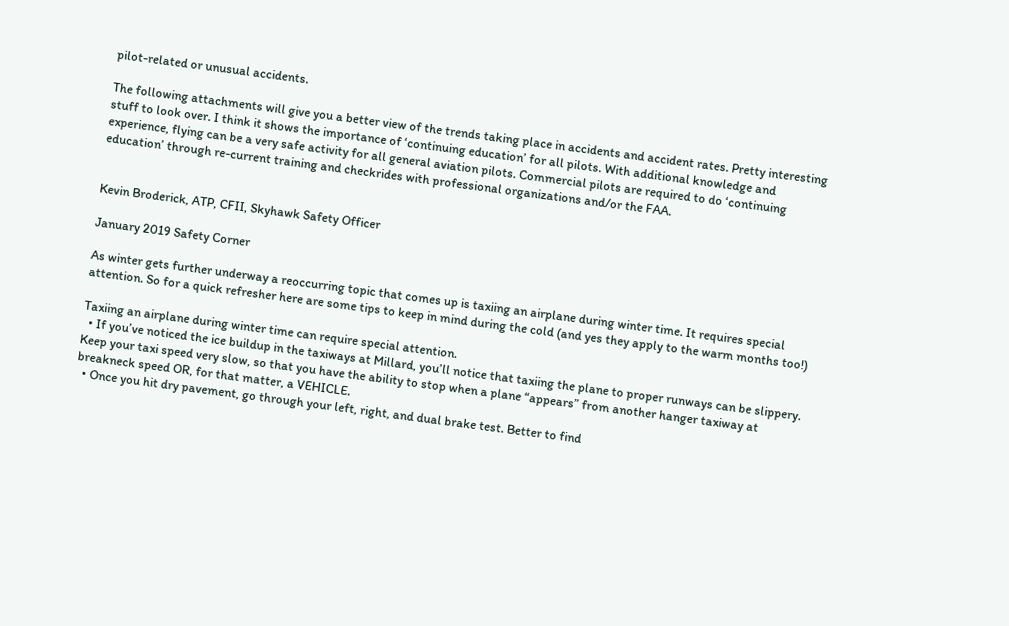pilot-related or unusual accidents.

The following attachments will give you a better view of the trends taking place in accidents and accident rates. Pretty interesting stuff to look over. I think it shows the importance of ‘continuing education’ for all pilots. With additional knowledge and experience, flying can be a very safe activity for all general aviation pilots. Commercial pilots are required to do ‘continuing education’ through re-current training and checkrides with professional organizations and/or the FAA.


Kevin Broderick, ATP, CFII, Skyhawk Safety Officer

January 2019 Safety Corner

As winter gets further underway a reoccurring topic that comes up is taxiing an airplane during winter time. It requires special attention. So for a quick refresher here are some tips to keep in mind during the cold (and yes they apply to the warm months too!)

Taxiing an airplane during winter time can require special attention.
  • If you’ve noticed the ice buildup in the taxiways at Millard, you’ll notice that taxiing the plane to proper runways can be slippery. Keep your taxi speed very slow, so that you have the ability to stop when a plane “appears” from another hanger taxiway at breakneck speed OR, for that matter, a VEHICLE.
  • Once you hit dry pavement, go through your left, right, and dual brake test. Better to find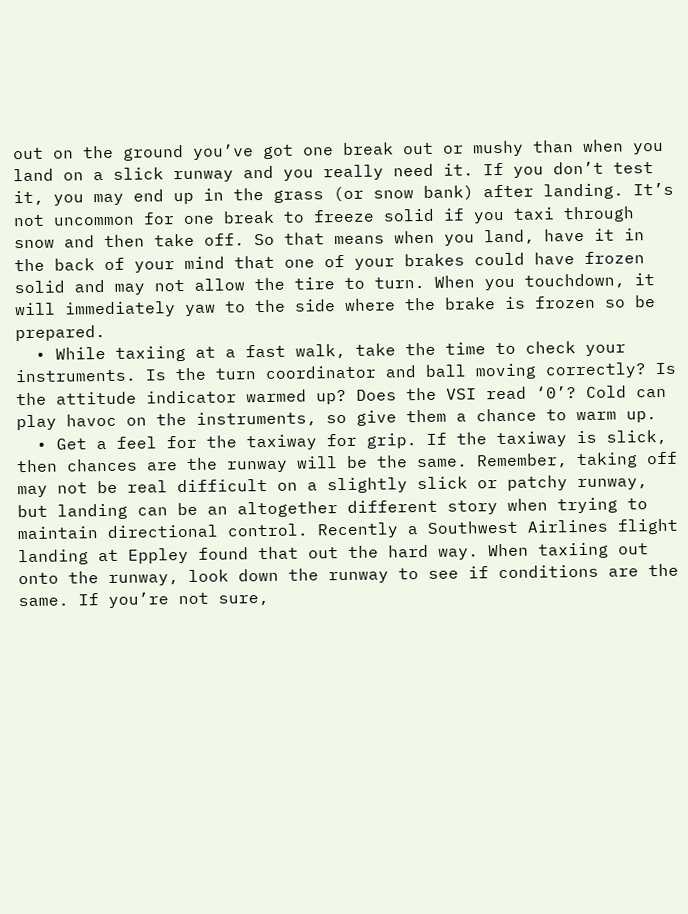out on the ground you’ve got one break out or mushy than when you land on a slick runway and you really need it. If you don’t test it, you may end up in the grass (or snow bank) after landing. It’s not uncommon for one break to freeze solid if you taxi through snow and then take off. So that means when you land, have it in the back of your mind that one of your brakes could have frozen solid and may not allow the tire to turn. When you touchdown, it will immediately yaw to the side where the brake is frozen so be prepared.
  • While taxiing at a fast walk, take the time to check your instruments. Is the turn coordinator and ball moving correctly? Is the attitude indicator warmed up? Does the VSI read ‘0’? Cold can play havoc on the instruments, so give them a chance to warm up.
  • Get a feel for the taxiway for grip. If the taxiway is slick, then chances are the runway will be the same. Remember, taking off may not be real difficult on a slightly slick or patchy runway, but landing can be an altogether different story when trying to maintain directional control. Recently a Southwest Airlines flight landing at Eppley found that out the hard way. When taxiing out onto the runway, look down the runway to see if conditions are the same. If you’re not sure,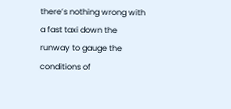there’s nothing wrong with a fast taxi down the runway to gauge the conditions of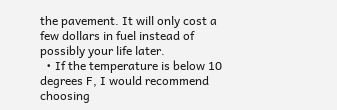the pavement. It will only cost a few dollars in fuel instead of possibly your life later.
  • If the temperature is below 10 degrees F, I would recommend choosing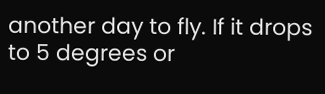another day to fly. If it drops to 5 degrees or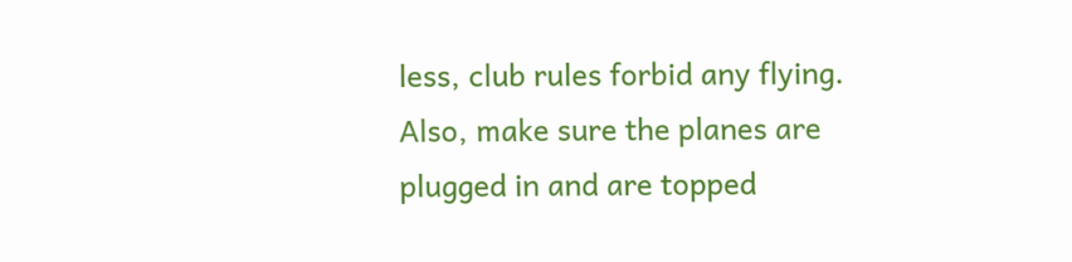less, club rules forbid any flying. Also, make sure the planes are plugged in and are topped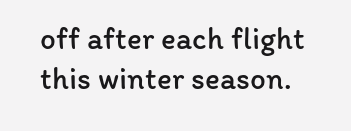off after each flight this winter season.